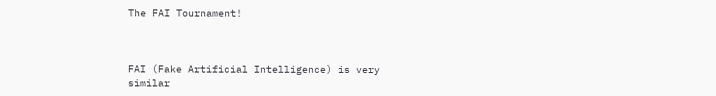The FAI Tournament!



FAI (Fake Artificial Intelligence) is very similar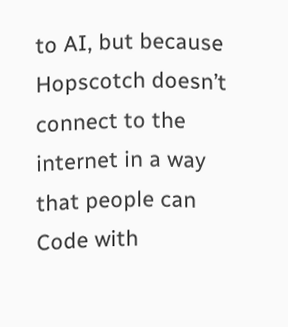to AI, but because Hopscotch doesn’t connect to the internet in a way that people can Code with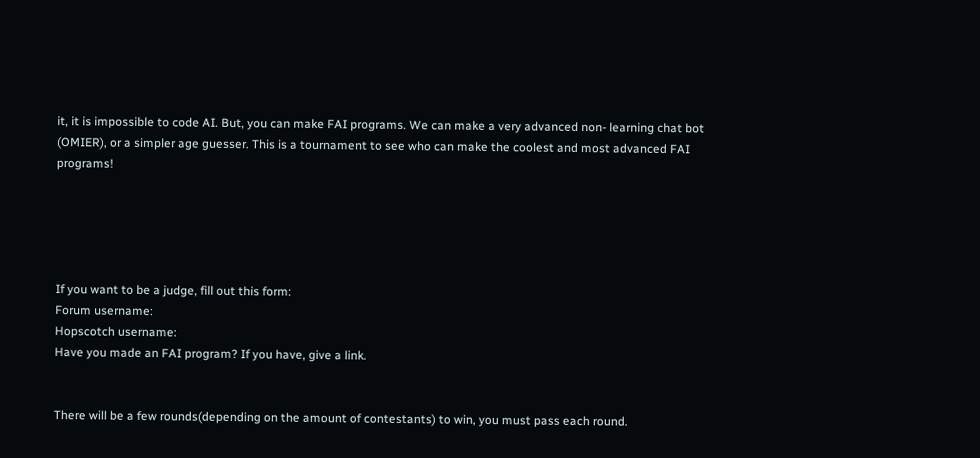it, it is impossible to code AI. But, you can make FAI programs. We can make a very advanced non- learning chat bot (OMIER), or a simpler age guesser. This is a tournament to see who can make the coolest and most advanced FAI programs!





If you want to be a judge, fill out this form:
Forum username:
Hopscotch username:
Have you made an FAI program? If you have, give a link.


There will be a few rounds(depending on the amount of contestants) to win, you must pass each round.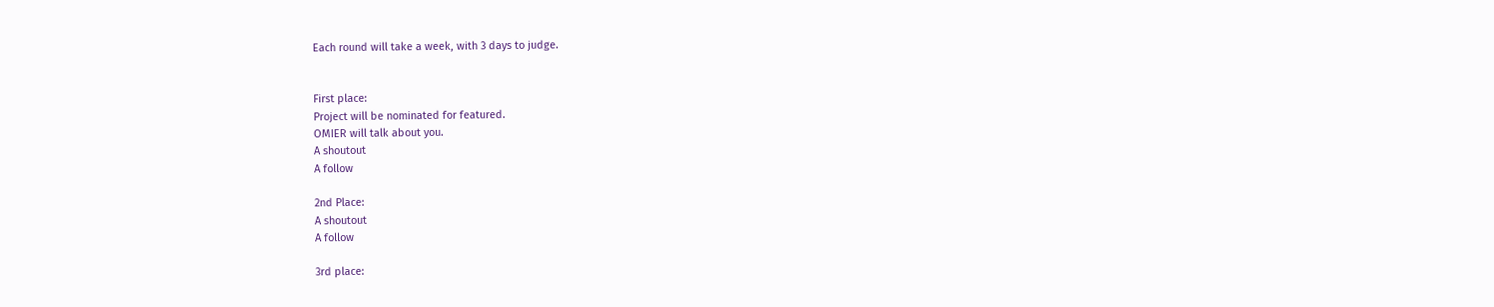Each round will take a week, with 3 days to judge.


First place:
Project will be nominated for featured.
OMIER will talk about you.
A shoutout
A follow

2nd Place:
A shoutout
A follow

3rd place: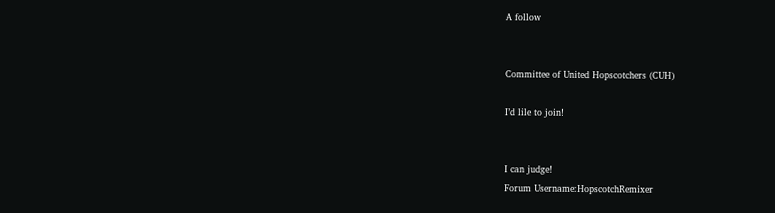A follow


Committee of United Hopscotchers (CUH)

I’d lile to join!


I can judge!
Forum Username:HopscotchRemixer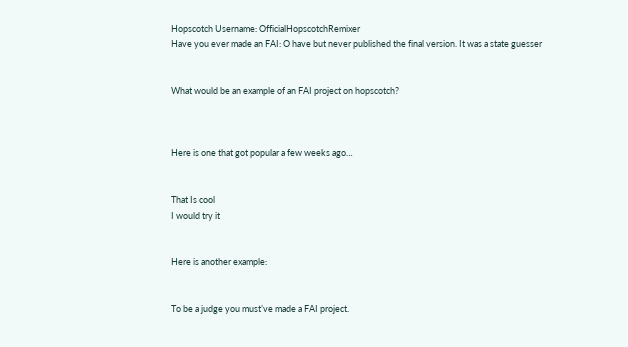Hopscotch Username: OfficialHopscotchRemixer
Have you ever made an FAI: O have but never published the final version. It was a state guesser


What would be an example of an FAI project on hopscotch?



Here is one that got popular a few weeks ago…


That Is cool
I would try it


Here is another example:


To be a judge you must’ve made a FAI project.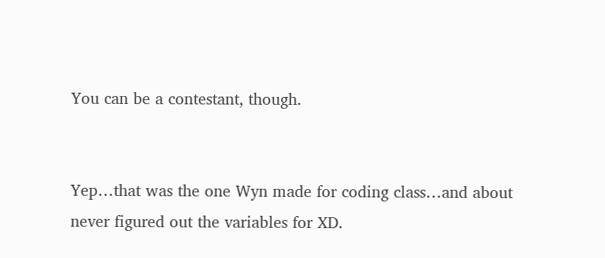You can be a contestant, though.


Yep…that was the one Wyn made for coding class…and about never figured out the variables for XD.